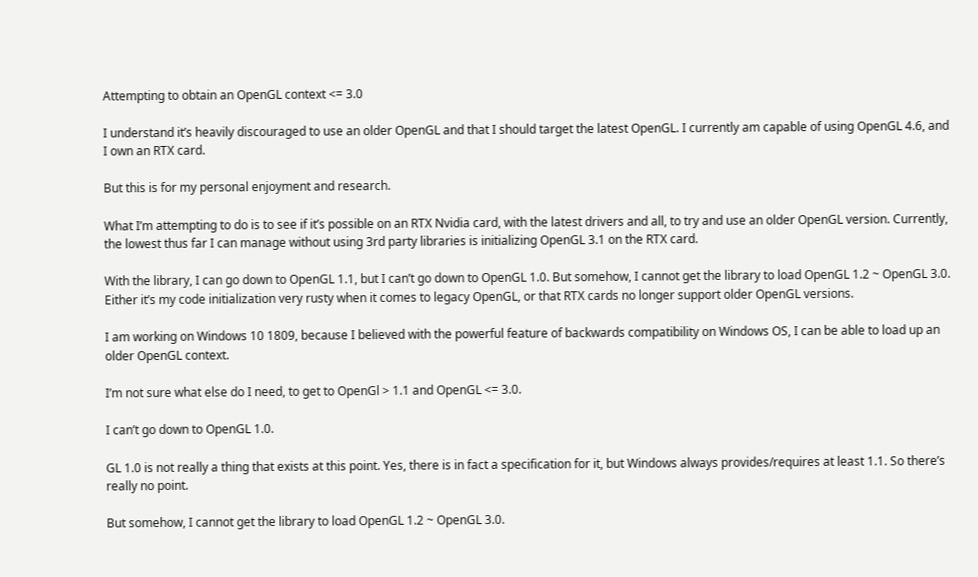Attempting to obtain an OpenGL context <= 3.0

I understand it’s heavily discouraged to use an older OpenGL and that I should target the latest OpenGL. I currently am capable of using OpenGL 4.6, and I own an RTX card.

But this is for my personal enjoyment and research.

What I’m attempting to do is to see if it’s possible on an RTX Nvidia card, with the latest drivers and all, to try and use an older OpenGL version. Currently, the lowest thus far I can manage without using 3rd party libraries is initializing OpenGL 3.1 on the RTX card.

With the library, I can go down to OpenGL 1.1, but I can’t go down to OpenGL 1.0. But somehow, I cannot get the library to load OpenGL 1.2 ~ OpenGL 3.0. Either it’s my code initialization very rusty when it comes to legacy OpenGL, or that RTX cards no longer support older OpenGL versions.

I am working on Windows 10 1809, because I believed with the powerful feature of backwards compatibility on Windows OS, I can be able to load up an older OpenGL context.

I’m not sure what else do I need, to get to OpenGl > 1.1 and OpenGL <= 3.0.

I can’t go down to OpenGL 1.0.

GL 1.0 is not really a thing that exists at this point. Yes, there is in fact a specification for it, but Windows always provides/requires at least 1.1. So there’s really no point.

But somehow, I cannot get the library to load OpenGL 1.2 ~ OpenGL 3.0.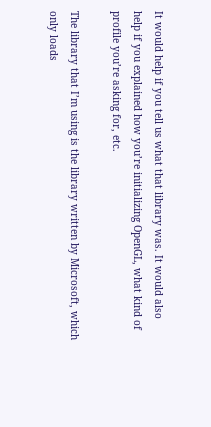It would help if you tell us what that library was. It would also help if you explained how you’re initializing OpenGL, what kind of profile you’re asking for, etc.

The library that I’m using is the library written by Microsoft, which only loads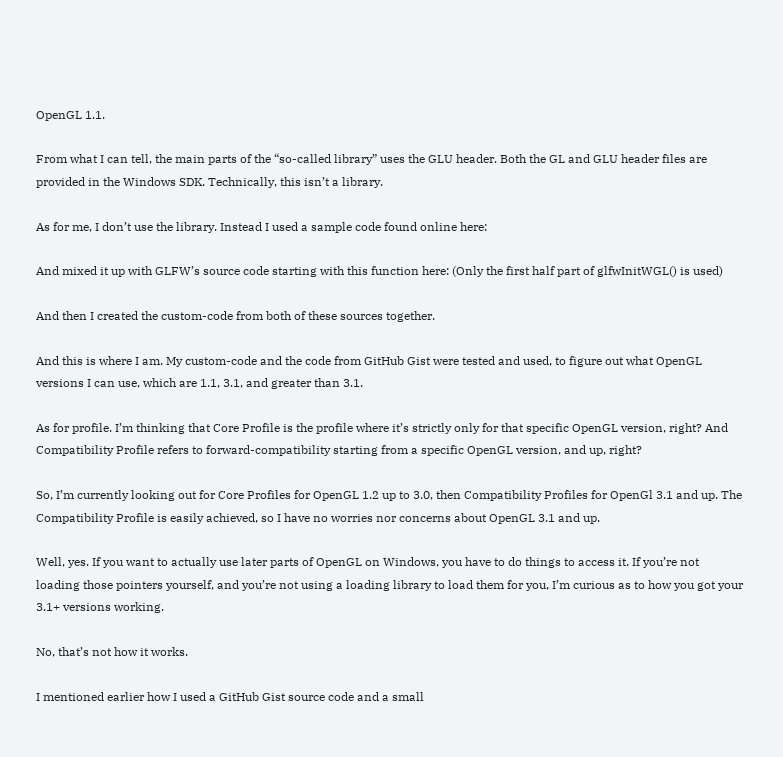OpenGL 1.1.

From what I can tell, the main parts of the “so-called library” uses the GLU header. Both the GL and GLU header files are provided in the Windows SDK. Technically, this isn’t a library.

As for me, I don’t use the library. Instead I used a sample code found online here:

And mixed it up with GLFW’s source code starting with this function here: (Only the first half part of glfwInitWGL() is used)

And then I created the custom-code from both of these sources together.

And this is where I am. My custom-code and the code from GitHub Gist were tested and used, to figure out what OpenGL versions I can use, which are 1.1, 3.1, and greater than 3.1.

As for profile. I’m thinking that Core Profile is the profile where it’s strictly only for that specific OpenGL version, right? And Compatibility Profile refers to forward-compatibility starting from a specific OpenGL version, and up, right?

So, I’m currently looking out for Core Profiles for OpenGL 1.2 up to 3.0, then Compatibility Profiles for OpenGl 3.1 and up. The Compatibility Profile is easily achieved, so I have no worries nor concerns about OpenGL 3.1 and up.

Well, yes. If you want to actually use later parts of OpenGL on Windows, you have to do things to access it. If you’re not loading those pointers yourself, and you’re not using a loading library to load them for you, I’m curious as to how you got your 3.1+ versions working.

No, that’s not how it works.

I mentioned earlier how I used a GitHub Gist source code and a small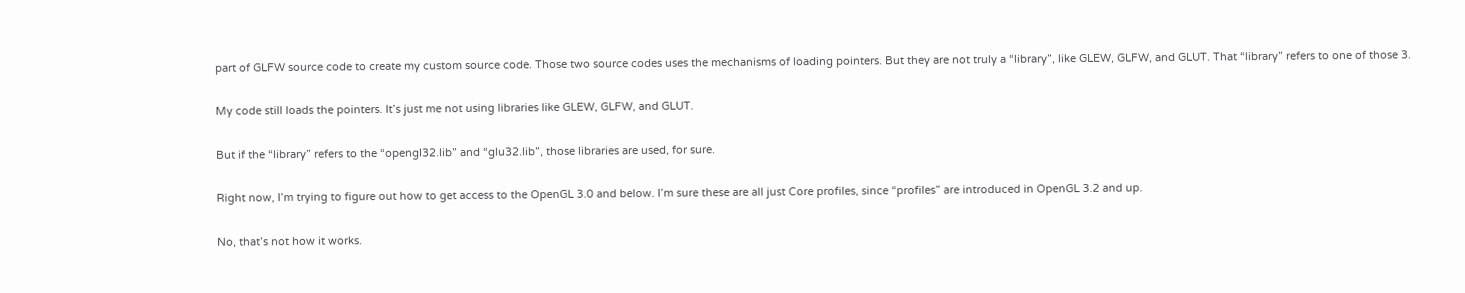part of GLFW source code to create my custom source code. Those two source codes uses the mechanisms of loading pointers. But they are not truly a “library”, like GLEW, GLFW, and GLUT. That “library” refers to one of those 3.

My code still loads the pointers. It’s just me not using libraries like GLEW, GLFW, and GLUT.

But if the “library” refers to the “opengl32.lib” and “glu32.lib”, those libraries are used, for sure.

Right now, I’m trying to figure out how to get access to the OpenGL 3.0 and below. I’m sure these are all just Core profiles, since “profiles” are introduced in OpenGL 3.2 and up.

No, that’s not how it works.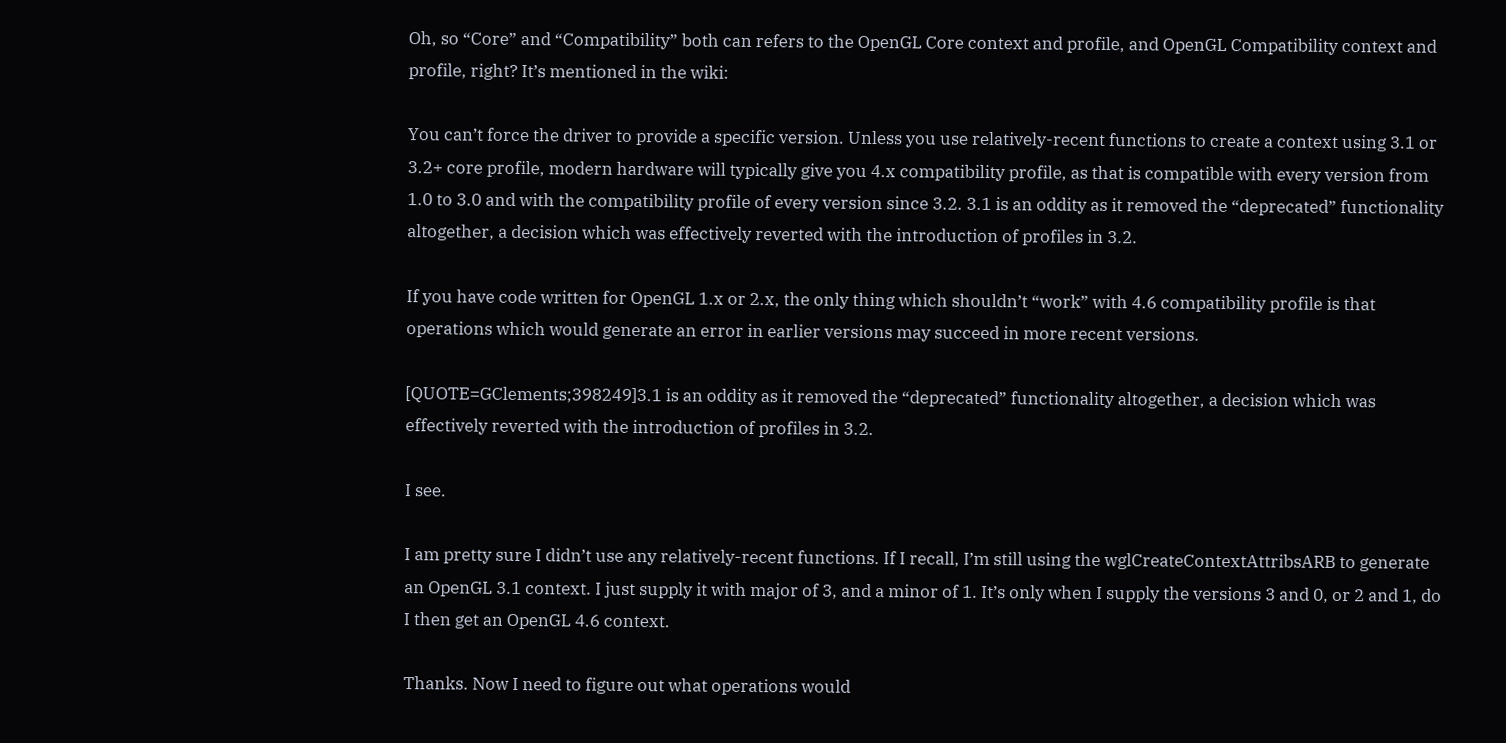Oh, so “Core” and “Compatibility” both can refers to the OpenGL Core context and profile, and OpenGL Compatibility context and profile, right? It’s mentioned in the wiki:

You can’t force the driver to provide a specific version. Unless you use relatively-recent functions to create a context using 3.1 or 3.2+ core profile, modern hardware will typically give you 4.x compatibility profile, as that is compatible with every version from 1.0 to 3.0 and with the compatibility profile of every version since 3.2. 3.1 is an oddity as it removed the “deprecated” functionality altogether, a decision which was effectively reverted with the introduction of profiles in 3.2.

If you have code written for OpenGL 1.x or 2.x, the only thing which shouldn’t “work” with 4.6 compatibility profile is that operations which would generate an error in earlier versions may succeed in more recent versions.

[QUOTE=GClements;398249]3.1 is an oddity as it removed the “deprecated” functionality altogether, a decision which was effectively reverted with the introduction of profiles in 3.2.

I see.

I am pretty sure I didn’t use any relatively-recent functions. If I recall, I’m still using the wglCreateContextAttribsARB to generate an OpenGL 3.1 context. I just supply it with major of 3, and a minor of 1. It’s only when I supply the versions 3 and 0, or 2 and 1, do I then get an OpenGL 4.6 context.

Thanks. Now I need to figure out what operations would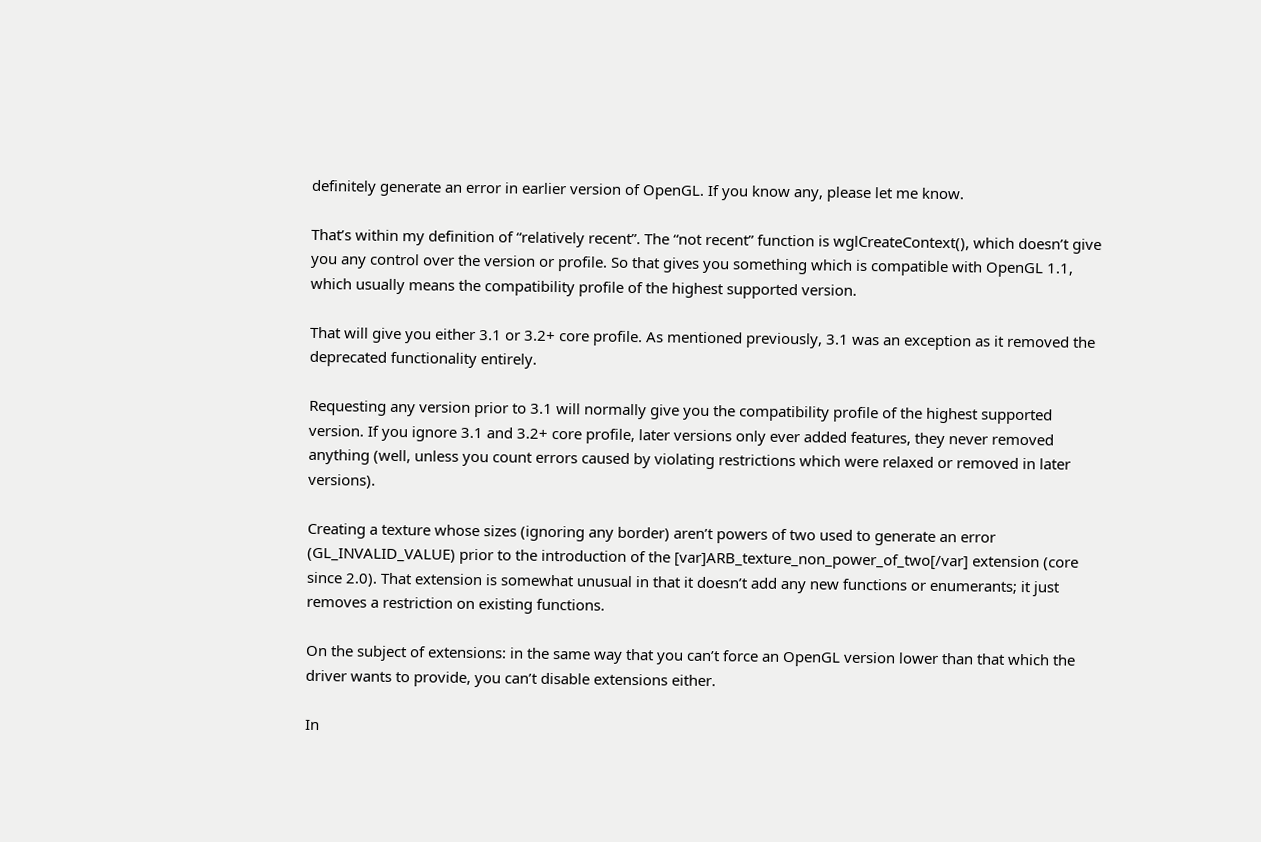definitely generate an error in earlier version of OpenGL. If you know any, please let me know.

That’s within my definition of “relatively recent”. The “not recent” function is wglCreateContext(), which doesn’t give you any control over the version or profile. So that gives you something which is compatible with OpenGL 1.1, which usually means the compatibility profile of the highest supported version.

That will give you either 3.1 or 3.2+ core profile. As mentioned previously, 3.1 was an exception as it removed the deprecated functionality entirely.

Requesting any version prior to 3.1 will normally give you the compatibility profile of the highest supported version. If you ignore 3.1 and 3.2+ core profile, later versions only ever added features, they never removed anything (well, unless you count errors caused by violating restrictions which were relaxed or removed in later versions).

Creating a texture whose sizes (ignoring any border) aren’t powers of two used to generate an error (GL_INVALID_VALUE) prior to the introduction of the [var]ARB_texture_non_power_of_two[/var] extension (core since 2.0). That extension is somewhat unusual in that it doesn’t add any new functions or enumerants; it just removes a restriction on existing functions.

On the subject of extensions: in the same way that you can’t force an OpenGL version lower than that which the driver wants to provide, you can’t disable extensions either.

In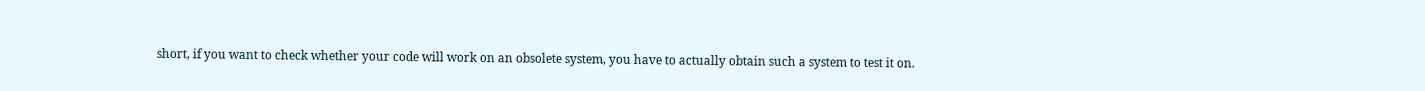short, if you want to check whether your code will work on an obsolete system, you have to actually obtain such a system to test it on.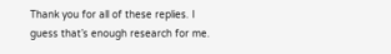Thank you for all of these replies. I guess that’s enough research for me.